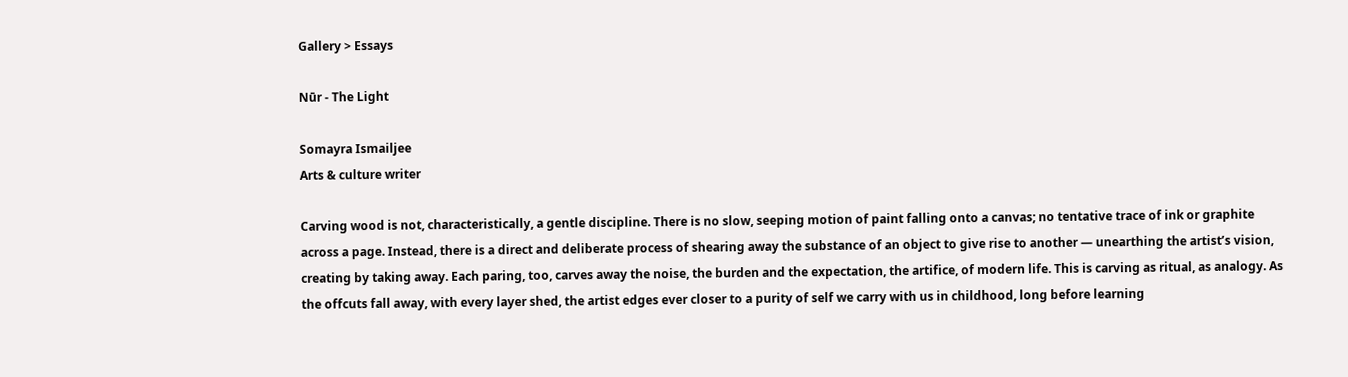Gallery > Essays

Nūr - The Light

Somayra Ismailjee
Arts & culture writer

Carving wood is not, characteristically, a gentle discipline. There is no slow, seeping motion of paint falling onto a canvas; no tentative trace of ink or graphite across a page. Instead, there is a direct and deliberate process of shearing away the substance of an object to give rise to another — unearthing the artist’s vision, creating by taking away. Each paring, too, carves away the noise, the burden and the expectation, the artifice, of modern life. This is carving as ritual, as analogy. As the offcuts fall away, with every layer shed, the artist edges ever closer to a purity of self we carry with us in childhood, long before learning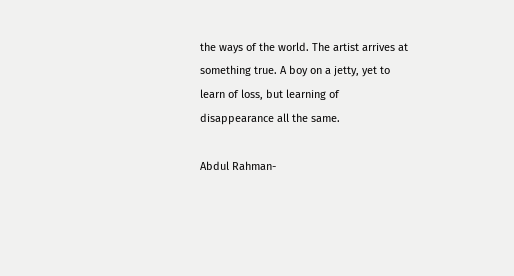the ways of the world. The artist arrives at something true. A boy on a jetty, yet to learn of loss, but learning of disappearance all the same.

Abdul Rahman-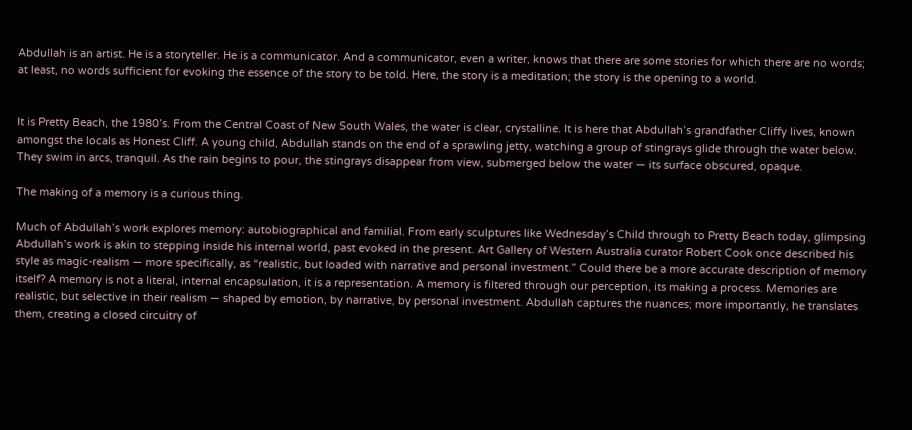Abdullah is an artist. He is a storyteller. He is a communicator. And a communicator, even a writer, knows that there are some stories for which there are no words; at least, no words sufficient for evoking the essence of the story to be told. Here, the story is a meditation; the story is the opening to a world.


It is Pretty Beach, the 1980’s. From the Central Coast of New South Wales, the water is clear, crystalline. It is here that Abdullah’s grandfather Cliffy lives, known amongst the locals as Honest Cliff. A young child, Abdullah stands on the end of a sprawling jetty, watching a group of stingrays glide through the water below. They swim in arcs, tranquil. As the rain begins to pour, the stingrays disappear from view, submerged below the water — its surface obscured, opaque.

The making of a memory is a curious thing.

Much of Abdullah’s work explores memory: autobiographical and familial. From early sculptures like Wednesday’s Child through to Pretty Beach today, glimpsing Abdullah’s work is akin to stepping inside his internal world, past evoked in the present. Art Gallery of Western Australia curator Robert Cook once described his style as magic-realism — more specifically, as “realistic, but loaded with narrative and personal investment.” Could there be a more accurate description of memory itself? A memory is not a literal, internal encapsulation, it is a representation. A memory is filtered through our perception, its making a process. Memories are realistic, but selective in their realism — shaped by emotion, by narrative, by personal investment. Abdullah captures the nuances; more importantly, he translates them, creating a closed circuitry of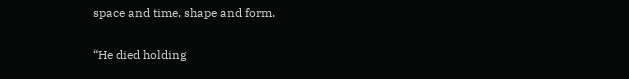space and time, shape and form.

“He died holding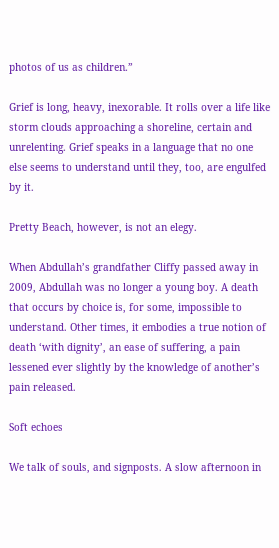photos of us as children.”

Grief is long, heavy, inexorable. It rolls over a life like storm clouds approaching a shoreline, certain and unrelenting. Grief speaks in a language that no one else seems to understand until they, too, are engulfed by it.

Pretty Beach, however, is not an elegy.

When Abdullah’s grandfather Cliffy passed away in 2009, Abdullah was no longer a young boy. A death that occurs by choice is, for some, impossible to understand. Other times, it embodies a true notion of death ‘with dignity’, an ease of suffering, a pain lessened ever slightly by the knowledge of another’s pain released.

Soft echoes

We talk of souls, and signposts. A slow afternoon in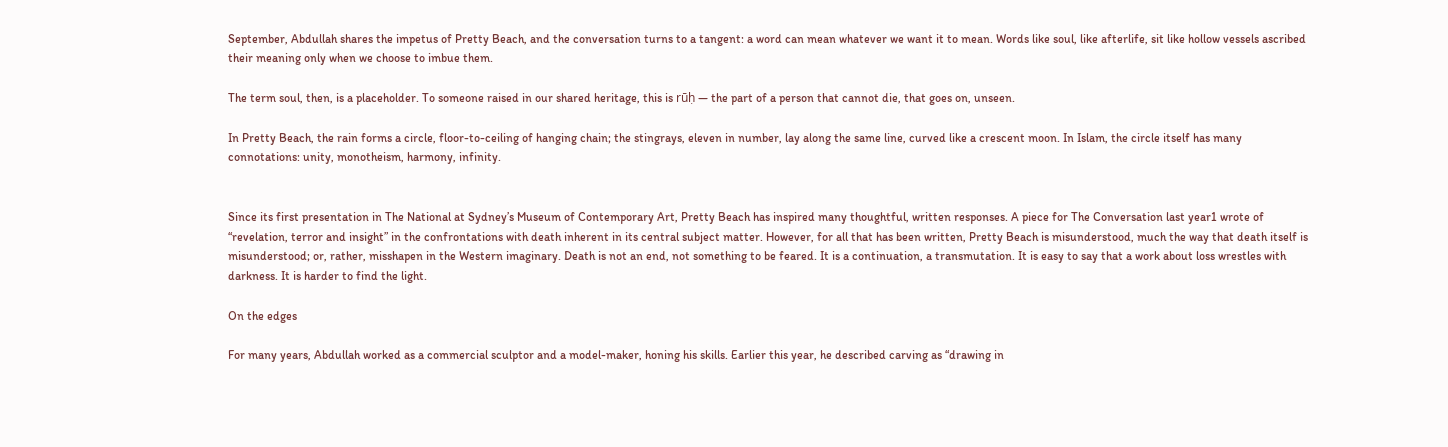September, Abdullah shares the impetus of Pretty Beach, and the conversation turns to a tangent: a word can mean whatever we want it to mean. Words like soul, like afterlife, sit like hollow vessels ascribed their meaning only when we choose to imbue them.

The term soul, then, is a placeholder. To someone raised in our shared heritage, this is rūḥ — the part of a person that cannot die, that goes on, unseen.

In Pretty Beach, the rain forms a circle, floor-to-ceiling of hanging chain; the stingrays, eleven in number, lay along the same line, curved like a crescent moon. In Islam, the circle itself has many connotations: unity, monotheism, harmony, infinity.


Since its first presentation in The National at Sydney’s Museum of Contemporary Art, Pretty Beach has inspired many thoughtful, written responses. A piece for The Conversation last year1 wrote of “revelation, terror and insight” in the confrontations with death inherent in its central subject matter. However, for all that has been written, Pretty Beach is misunderstood, much the way that death itself is misunderstood; or, rather, misshapen in the Western imaginary. Death is not an end, not something to be feared. It is a continuation, a transmutation. It is easy to say that a work about loss wrestles with darkness. It is harder to find the light.

On the edges

For many years, Abdullah worked as a commercial sculptor and a model-maker, honing his skills. Earlier this year, he described carving as “drawing in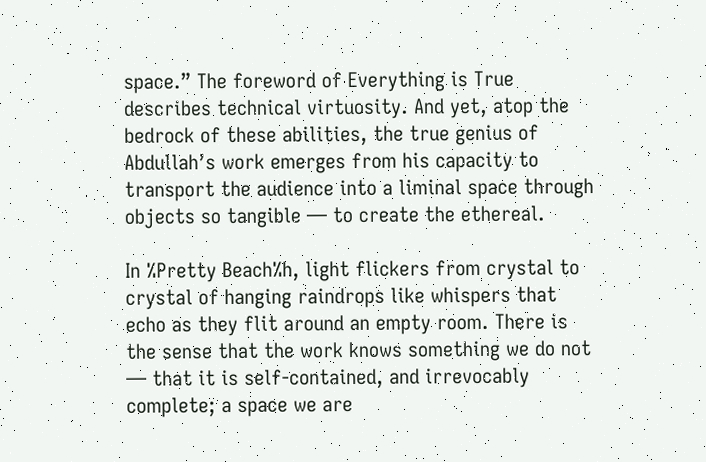space.” The foreword of Everything is True describes technical virtuosity. And yet, atop the bedrock of these abilities, the true genius of Abdullah’s work emerges from his capacity to transport the audience into a liminal space through objects so tangible — to create the ethereal.

In %Pretty Beach%h, light flickers from crystal to crystal of hanging raindrops like whispers that echo as they flit around an empty room. There is the sense that the work knows something we do not — that it is self-contained, and irrevocably complete; a space we are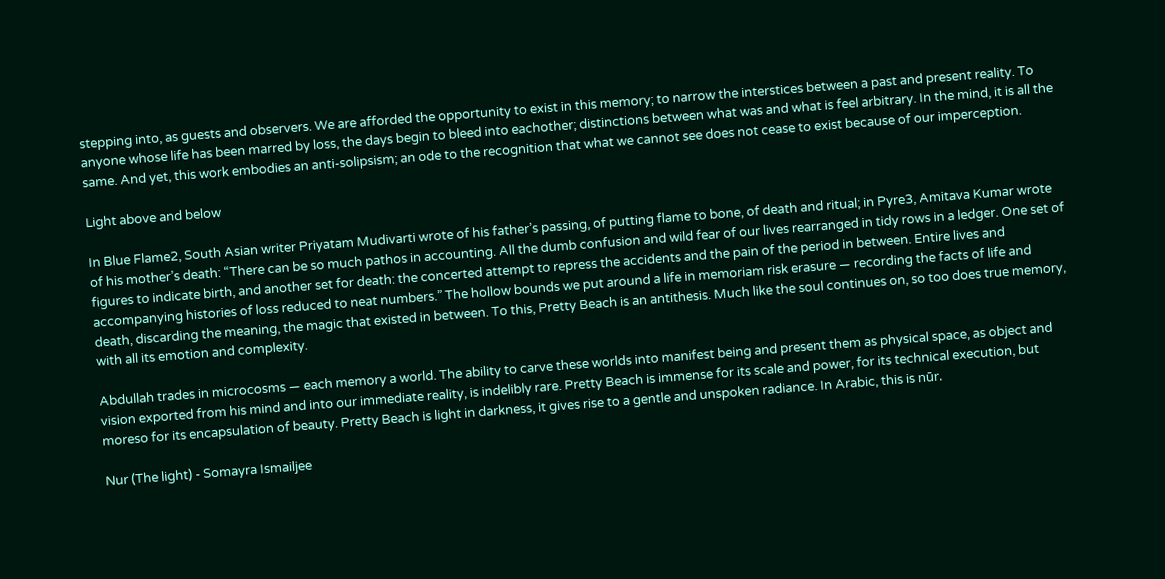stepping into, as guests and observers. We are afforded the opportunity to exist in this memory; to narrow the interstices between a past and present reality. To anyone whose life has been marred by loss, the days begin to bleed into eachother; distinctions between what was and what is feel arbitrary. In the mind, it is all the same. And yet, this work embodies an anti-solipsism; an ode to the recognition that what we cannot see does not cease to exist because of our imperception.

Light above and below

In Blue Flame2, South Asian writer Priyatam Mudivarti wrote of his father’s passing, of putting flame to bone, of death and ritual; in Pyre3, Amitava Kumar wrote of his mother’s death: “There can be so much pathos in accounting. All the dumb confusion and wild fear of our lives rearranged in tidy rows in a ledger. One set of figures to indicate birth, and another set for death: the concerted attempt to repress the accidents and the pain of the period in between. Entire lives and accompanying histories of loss reduced to neat numbers.” The hollow bounds we put around a life in memoriam risk erasure — recording the facts of life and death, discarding the meaning, the magic that existed in between. To this, Pretty Beach is an antithesis. Much like the soul continues on, so too does true memory, with all its emotion and complexity.

Abdullah trades in microcosms — each memory a world. The ability to carve these worlds into manifest being and present them as physical space, as object and vision exported from his mind and into our immediate reality, is indelibly rare. Pretty Beach is immense for its scale and power, for its technical execution, but moreso for its encapsulation of beauty. Pretty Beach is light in darkness, it gives rise to a gentle and unspoken radiance. In Arabic, this is nūr.

Nur (The light) - Somayra Ismailjee